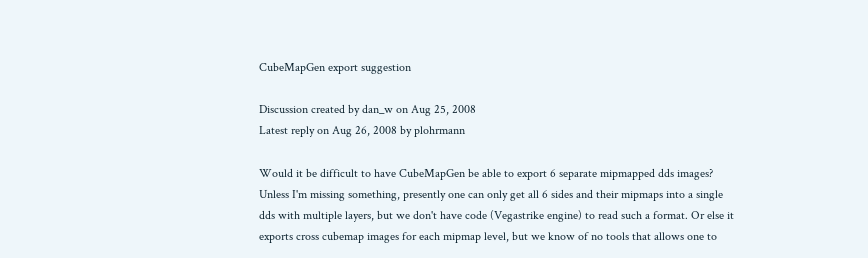CubeMapGen export suggestion

Discussion created by dan_w on Aug 25, 2008
Latest reply on Aug 26, 2008 by plohrmann

Would it be difficult to have CubeMapGen be able to export 6 separate mipmapped dds images? Unless I'm missing something, presently one can only get all 6 sides and their mipmaps into a single dds with multiple layers, but we don't have code (Vegastrike engine) to read such a format. Or else it exports cross cubemap images for each mipmap level, but we know of no tools that allows one to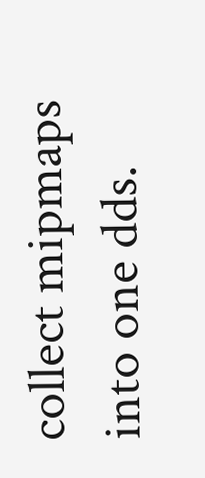collect mipmaps into one dds.